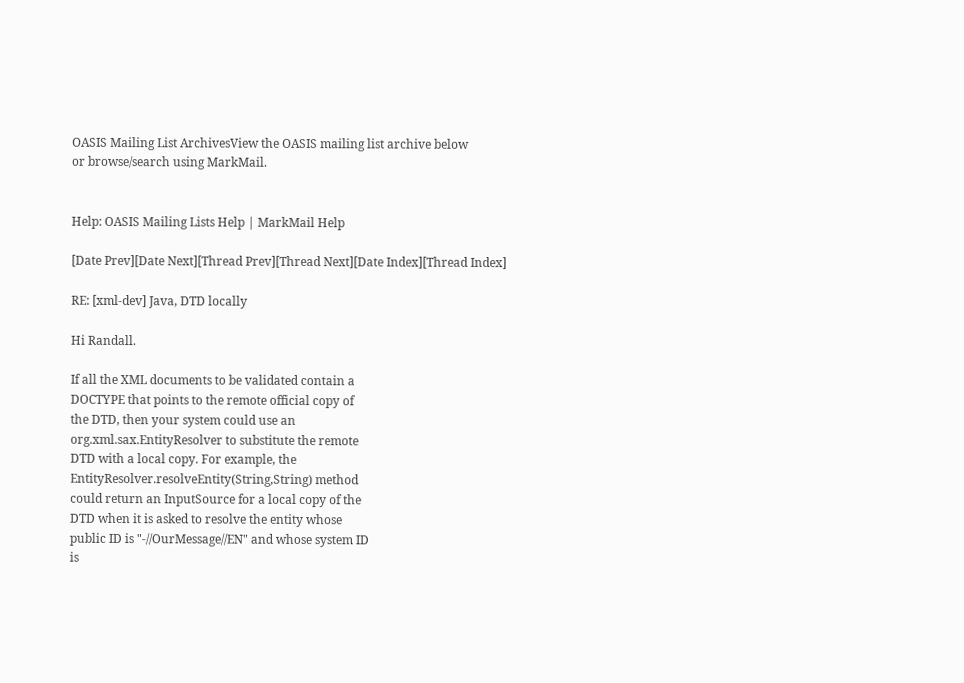OASIS Mailing List ArchivesView the OASIS mailing list archive below
or browse/search using MarkMail.


Help: OASIS Mailing Lists Help | MarkMail Help

[Date Prev][Date Next][Thread Prev][Thread Next][Date Index][Thread Index]

RE: [xml-dev] Java, DTD locally

Hi Randall.

If all the XML documents to be validated contain a
DOCTYPE that points to the remote official copy of
the DTD, then your system could use an
org.xml.sax.EntityResolver to substitute the remote
DTD with a local copy. For example, the
EntityResolver.resolveEntity(String,String) method
could return an InputSource for a local copy of the
DTD when it is asked to resolve the entity whose
public ID is "-//OurMessage//EN" and whose system ID
is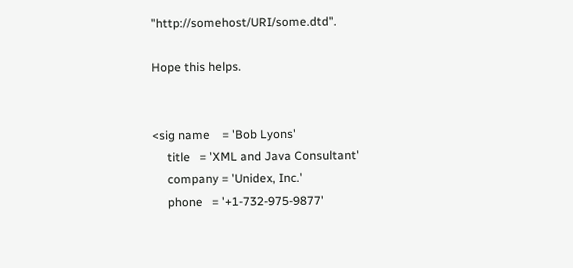"http://somehost/URI/some.dtd".

Hope this helps.


<sig name    = 'Bob Lyons'
     title   = 'XML and Java Consultant'
     company = 'Unidex, Inc.'
     phone   = '+1-732-975-9877'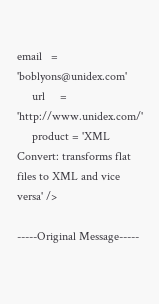email   = 'boblyons@unidex.com'
     url     = 'http://www.unidex.com/'
     product = 'XML Convert: transforms flat files to XML and vice versa' />

-----Original Message-----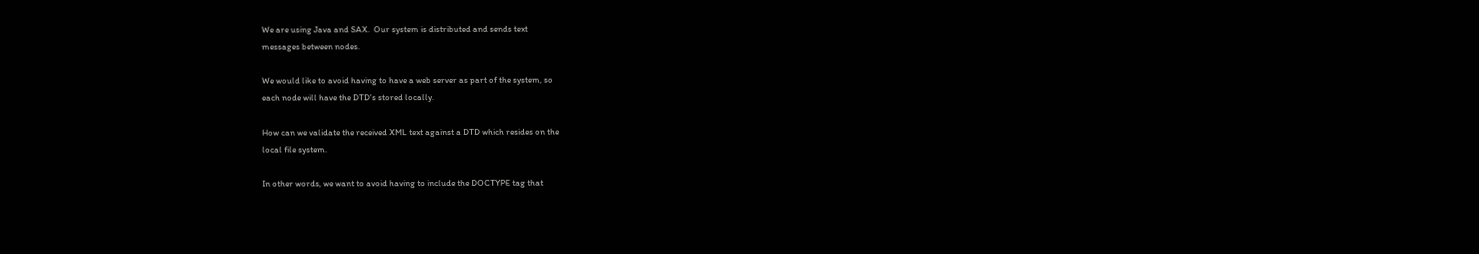We are using Java and SAX.  Our system is distributed and sends text
messages between nodes.

We would like to avoid having to have a web server as part of the system, so
each node will have the DTD's stored locally.

How can we validate the received XML text against a DTD which resides on the
local file system.

In other words, we want to avoid having to include the DOCTYPE tag that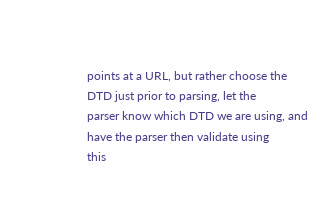points at a URL, but rather choose the DTD just prior to parsing, let the
parser know which DTD we are using, and have the parser then validate using
this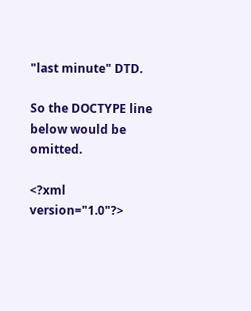"last minute" DTD.

So the DOCTYPE line below would be omitted.

<?xml version="1.0"?>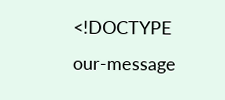<!DOCTYPE our-message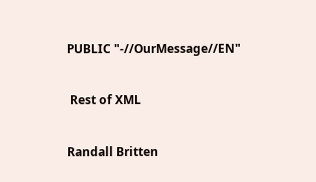PUBLIC "-//OurMessage//EN"

 Rest of XML

Randall Britten